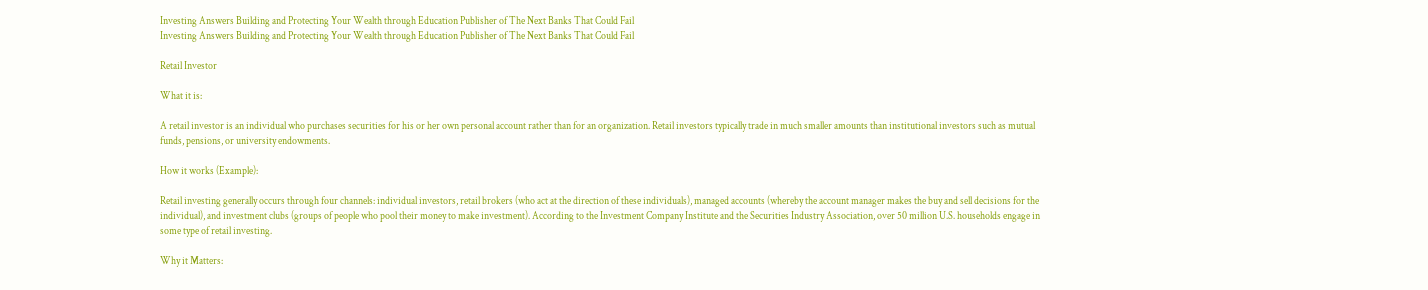Investing Answers Building and Protecting Your Wealth through Education Publisher of The Next Banks That Could Fail
Investing Answers Building and Protecting Your Wealth through Education Publisher of The Next Banks That Could Fail

Retail Investor

What it is:

A retail investor is an individual who purchases securities for his or her own personal account rather than for an organization. Retail investors typically trade in much smaller amounts than institutional investors such as mutual funds, pensions, or university endowments.

How it works (Example):

Retail investing generally occurs through four channels: individual investors, retail brokers (who act at the direction of these individuals), managed accounts (whereby the account manager makes the buy and sell decisions for the individual), and investment clubs (groups of people who pool their money to make investment). According to the Investment Company Institute and the Securities Industry Association, over 50 million U.S. households engage in some type of retail investing.

Why it Matters: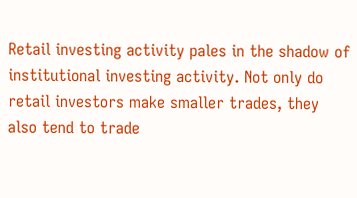Retail investing activity pales in the shadow of institutional investing activity. Not only do retail investors make smaller trades, they also tend to trade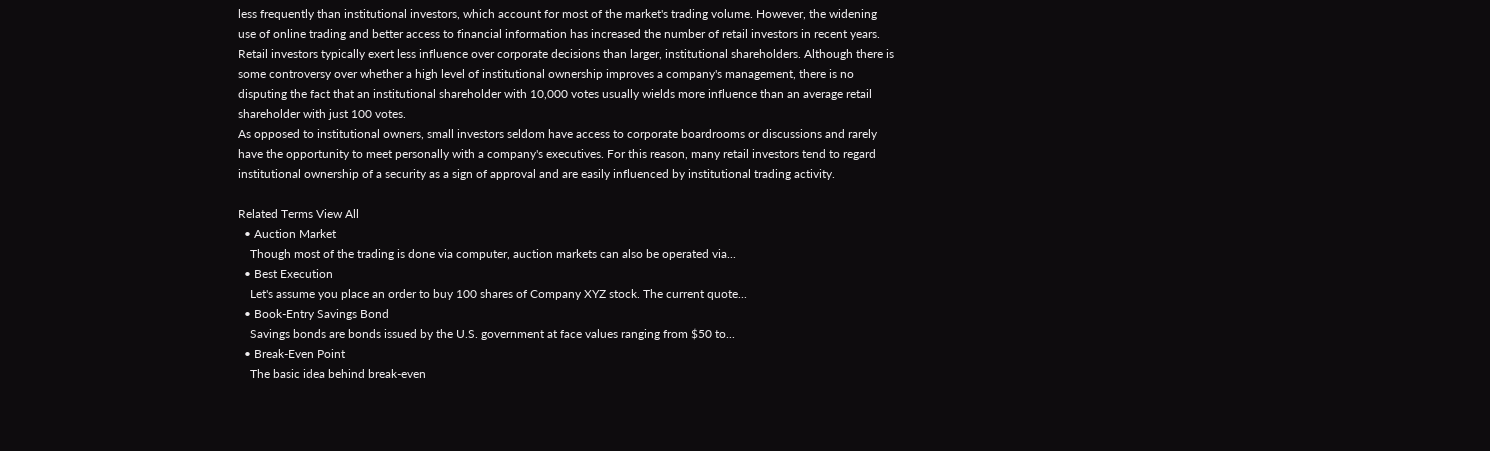less frequently than institutional investors, which account for most of the market's trading volume. However, the widening use of online trading and better access to financial information has increased the number of retail investors in recent years.
Retail investors typically exert less influence over corporate decisions than larger, institutional shareholders. Although there is some controversy over whether a high level of institutional ownership improves a company's management, there is no disputing the fact that an institutional shareholder with 10,000 votes usually wields more influence than an average retail shareholder with just 100 votes.
As opposed to institutional owners, small investors seldom have access to corporate boardrooms or discussions and rarely have the opportunity to meet personally with a company's executives. For this reason, many retail investors tend to regard institutional ownership of a security as a sign of approval and are easily influenced by institutional trading activity.

Related Terms View All
  • Auction Market
    Though most of the trading is done via computer, auction markets can also be operated via...
  • Best Execution
    Let's assume you place an order to buy 100 shares of Company XYZ stock. The current quote...
  • Book-Entry Savings Bond
    Savings bonds are bonds issued by the U.S. government at face values ranging from $50 to...
  • Break-Even Point
    The basic idea behind break-even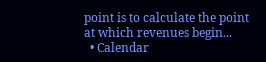point is to calculate the point at which revenues begin...
  • Calendar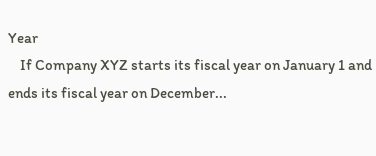Year
    If Company XYZ starts its fiscal year on January 1 and ends its fiscal year on December...